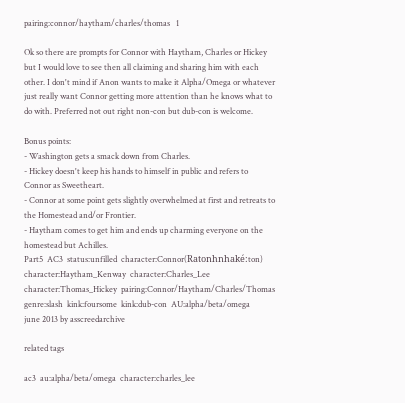pairing:connor/haytham/charles/thomas   1

Ok so there are prompts for Connor with Haytham, Charles or Hickey but I would love to see then all claiming and sharing him with each other. I don't mind if Anon wants to make it Alpha/Omega or whatever just really want Connor getting more attention than he knows what to do with. Preferred not out right non-con but dub-con is welcome.

Bonus points:
- Washington gets a smack down from Charles.
- Hickey doesn't keep his hands to himself in public and refers to Connor as Sweetheart.
- Connor at some point gets slightly overwhelmed at first and retreats to the Homestead and/or Frontier.
- Haytham comes to get him and ends up charming everyone on the homestead but Achilles.
Part5  AC3  status:unfilled  character:Connor(Ratonhnhaké:ton)  character:Haytham_Kenway  character:Charles_Lee  character:Thomas_Hickey  pairing:Connor/Haytham/Charles/Thomas  genre:slash  kink:foursome  kink:dub-con  AU:alpha/beta/omega
june 2013 by asscreedarchive

related tags

ac3  au:alpha/beta/omega  character:charles_lee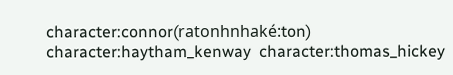character:connor(ratonhnhaké:ton)  character:haytham_kenway  character:thomas_hickey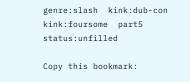genre:slash  kink:dub-con  kink:foursome  part5  status:unfilled

Copy this bookmark: